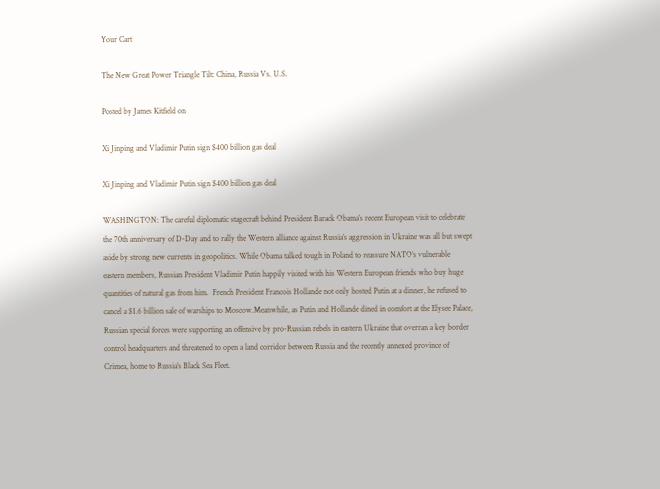Your Cart

The New Great Power Triangle Tilt: China, Russia Vs. U.S.

Posted by James Kitfield on

Xi Jinping and Vladimir Putin sign $400 billion gas deal

Xi Jinping and Vladimir Putin sign $400 billion gas deal

WASHINGTON: The careful diplomatic stagecraft behind President Barack Obama’s recent European visit to celebrate the 70th anniversary of D-Day and to rally the Western alliance against Russia’s aggression in Ukraine was all but swept aside by strong new currents in geopolitics. While Obama talked tough in Poland to reassure NATO’s vulnerable eastern members, Russian President Vladimir Putin happily visited with his Western European friends who buy huge quantities of natural gas from him.  French President Francois Hollande not only hosted Putin at a dinner, he refused to cancel a $1.6 billion sale of warships to Moscow.Meanwhile, as Putin and Hollande dined in comfort at the Elysee Palace, Russian special forces were supporting an offensive by pro-Russian rebels in eastern Ukraine that overran a key border control headquarters and threatened to open a land corridor between Russia and the recently annexed province of Crimea, home to Russia’s Black Sea Fleet.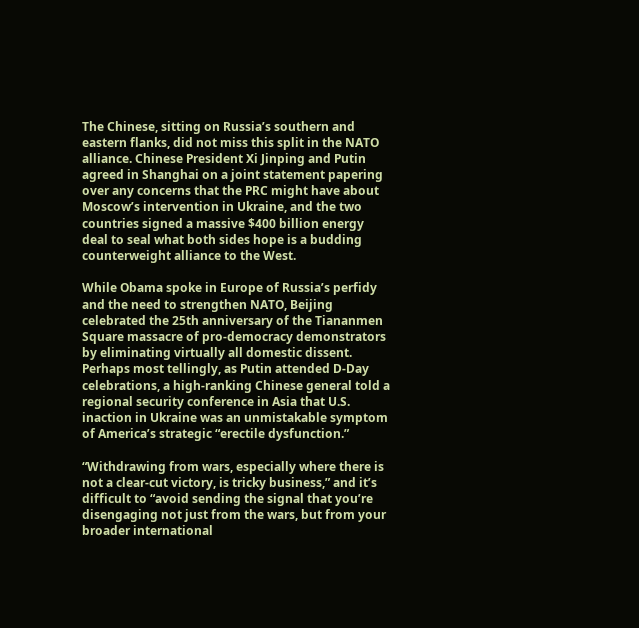The Chinese, sitting on Russia’s southern and eastern flanks, did not miss this split in the NATO alliance. Chinese President Xi Jinping and Putin agreed in Shanghai on a joint statement papering over any concerns that the PRC might have about Moscow’s intervention in Ukraine, and the two countries signed a massive $400 billion energy deal to seal what both sides hope is a budding counterweight alliance to the West.

While Obama spoke in Europe of Russia’s perfidy and the need to strengthen NATO, Beijing celebrated the 25th anniversary of the Tiananmen Square massacre of pro-democracy demonstrators by eliminating virtually all domestic dissent. Perhaps most tellingly, as Putin attended D-Day celebrations, a high-ranking Chinese general told a regional security conference in Asia that U.S. inaction in Ukraine was an unmistakable symptom of America’s strategic “erectile dysfunction.”

“Withdrawing from wars, especially where there is not a clear-cut victory, is tricky business,” and it’s difficult to “avoid sending the signal that you’re disengaging not just from the wars, but from your broader international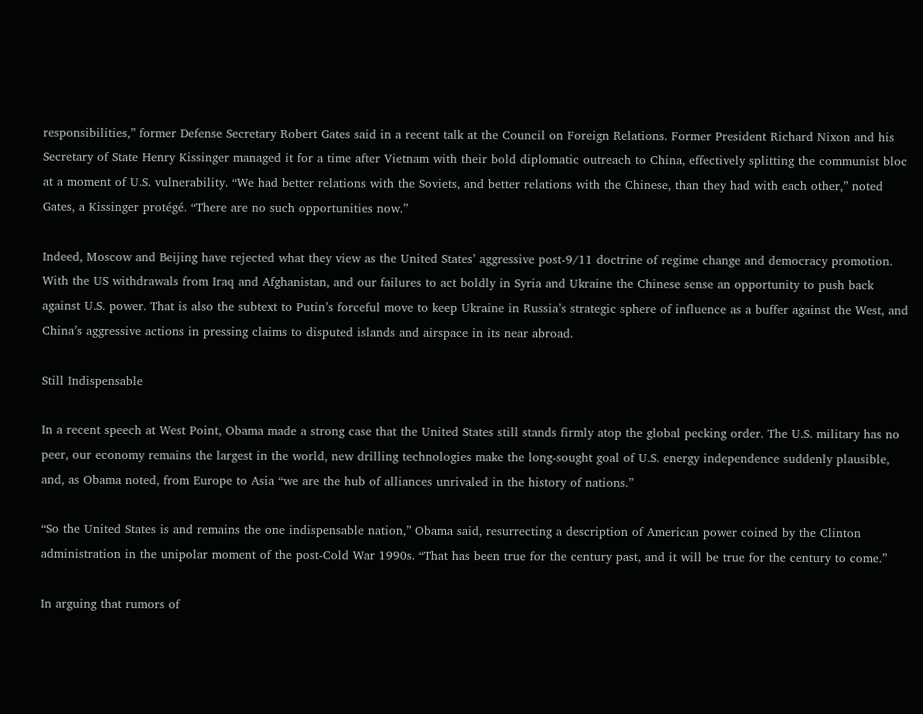responsibilities,” former Defense Secretary Robert Gates said in a recent talk at the Council on Foreign Relations. Former President Richard Nixon and his Secretary of State Henry Kissinger managed it for a time after Vietnam with their bold diplomatic outreach to China, effectively splitting the communist bloc at a moment of U.S. vulnerability. “We had better relations with the Soviets, and better relations with the Chinese, than they had with each other,” noted Gates, a Kissinger protégé. “There are no such opportunities now.”

Indeed, Moscow and Beijing have rejected what they view as the United States’ aggressive post-9/11 doctrine of regime change and democracy promotion. With the US withdrawals from Iraq and Afghanistan, and our failures to act boldly in Syria and Ukraine the Chinese sense an opportunity to push back against U.S. power. That is also the subtext to Putin’s forceful move to keep Ukraine in Russia’s strategic sphere of influence as a buffer against the West, and China’s aggressive actions in pressing claims to disputed islands and airspace in its near abroad.

Still Indispensable

In a recent speech at West Point, Obama made a strong case that the United States still stands firmly atop the global pecking order. The U.S. military has no peer, our economy remains the largest in the world, new drilling technologies make the long-sought goal of U.S. energy independence suddenly plausible, and, as Obama noted, from Europe to Asia “we are the hub of alliances unrivaled in the history of nations.”

“So the United States is and remains the one indispensable nation,” Obama said, resurrecting a description of American power coined by the Clinton administration in the unipolar moment of the post-Cold War 1990s. “That has been true for the century past, and it will be true for the century to come.”

In arguing that rumors of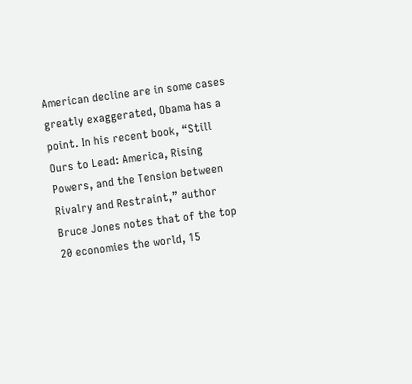American decline are in some cases greatly exaggerated, Obama has a point. In his recent book, “Still Ours to Lead: America, Rising Powers, and the Tension between Rivalry and Restraint,” author Bruce Jones notes that of the top 20 economies the world, 15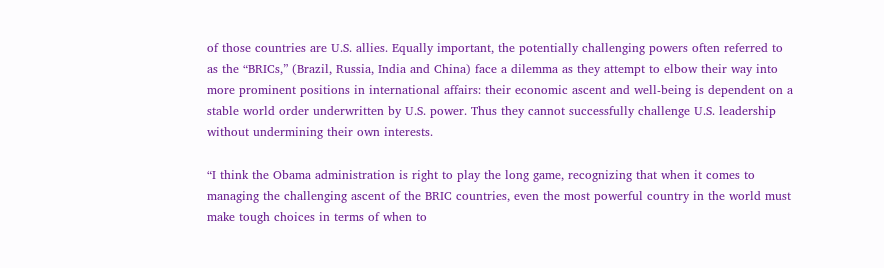of those countries are U.S. allies. Equally important, the potentially challenging powers often referred to as the “BRICs,” (Brazil, Russia, India and China) face a dilemma as they attempt to elbow their way into more prominent positions in international affairs: their economic ascent and well-being is dependent on a stable world order underwritten by U.S. power. Thus they cannot successfully challenge U.S. leadership without undermining their own interests.

“I think the Obama administration is right to play the long game, recognizing that when it comes to managing the challenging ascent of the BRIC countries, even the most powerful country in the world must make tough choices in terms of when to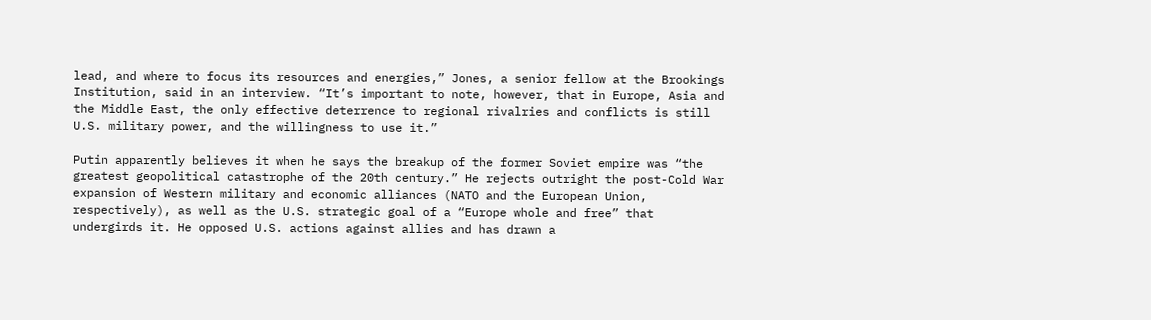lead, and where to focus its resources and energies,” Jones, a senior fellow at the Brookings Institution, said in an interview. “It’s important to note, however, that in Europe, Asia and the Middle East, the only effective deterrence to regional rivalries and conflicts is still U.S. military power, and the willingness to use it.”

Putin apparently believes it when he says the breakup of the former Soviet empire was “the greatest geopolitical catastrophe of the 20th century.” He rejects outright the post-Cold War expansion of Western military and economic alliances (NATO and the European Union, respectively), as well as the U.S. strategic goal of a “Europe whole and free” that undergirds it. He opposed U.S. actions against allies and has drawn a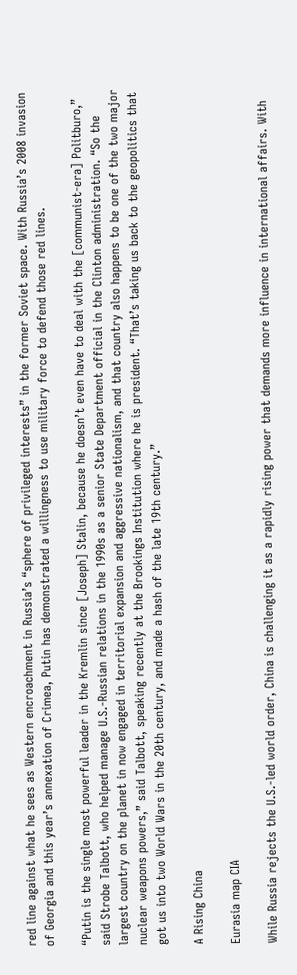red line against what he sees as Western encroachment in Russia’s “sphere of privileged interests” in the former Soviet space. With Russia’s 2008 invasion of Georgia and this year’s annexation of Crimea, Putin has demonstrated a willingness to use military force to defend those red lines.

“Putin is the single most powerful leader in the Kremlin since [Joseph] Stalin, because he doesn’t even have to deal with the [communist-era] Politburo,” said Strobe Talbott, who helped manage U.S.-Russian relations in the 1990s as a senior State Department official in the Clinton administration. “So the largest country on the planet in now engaged in territorial expansion and aggressive nationalism, and that country also happens to be one of the two major nuclear weapons powers,” said Talbott, speaking recently at the Brookings Institution where he is president. “That’s taking us back to the geopolitics that got us into two World Wars in the 20th century, and made a hash of the late 19th century.”

A Rising China

Eurasia map CIA

While Russia rejects the U.S.-led world order, China is challenging it as a rapidly rising power that demands more influence in international affairs. With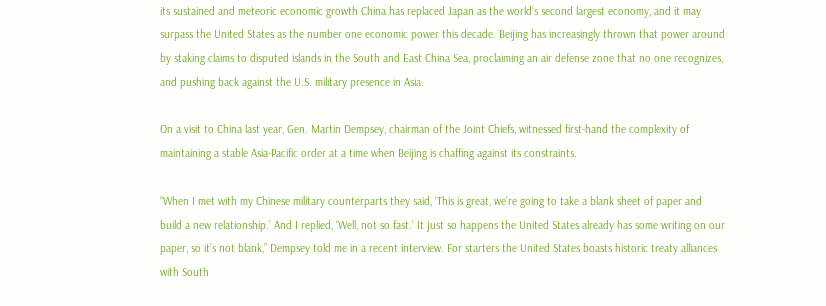its sustained and meteoric economic growth China has replaced Japan as the world’s second largest economy, and it may surpass the United States as the number one economic power this decade. Beijing has increasingly thrown that power around by staking claims to disputed islands in the South and East China Sea, proclaiming an air defense zone that no one recognizes, and pushing back against the U.S. military presence in Asia.

On a visit to China last year, Gen. Martin Dempsey, chairman of the Joint Chiefs, witnessed first-hand the complexity of maintaining a stable Asia-Pacific order at a time when Beijing is chaffing against its constraints.

“When I met with my Chinese military counterparts they said, ‘This is great, we’re going to take a blank sheet of paper and build a new relationship.’ And I replied, ‘Well, not so fast.’ It just so happens the United States already has some writing on our paper, so it’s not blank,” Dempsey told me in a recent interview. For starters the United States boasts historic treaty alliances with South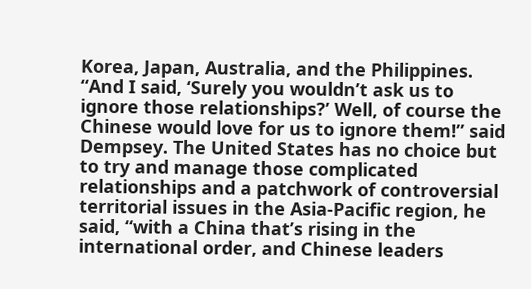Korea, Japan, Australia, and the Philippines. “And I said, ‘Surely you wouldn’t ask us to ignore those relationships?’ Well, of course the Chinese would love for us to ignore them!” said Dempsey. The United States has no choice but to try and manage those complicated relationships and a patchwork of controversial territorial issues in the Asia-Pacific region, he said, “with a China that’s rising in the international order, and Chinese leaders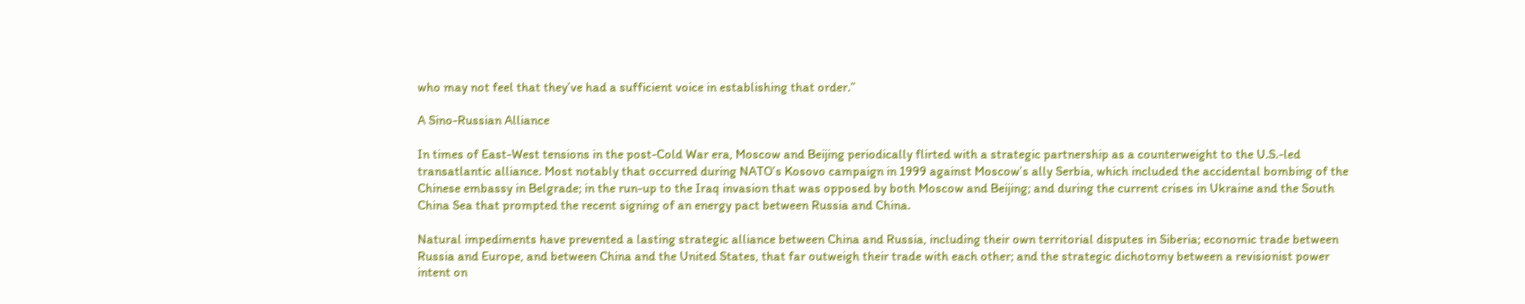who may not feel that they’ve had a sufficient voice in establishing that order.”

A Sino-Russian Alliance

In times of East-West tensions in the post-Cold War era, Moscow and Beijing periodically flirted with a strategic partnership as a counterweight to the U.S.-led transatlantic alliance. Most notably that occurred during NATO’s Kosovo campaign in 1999 against Moscow’s ally Serbia, which included the accidental bombing of the Chinese embassy in Belgrade; in the run-up to the Iraq invasion that was opposed by both Moscow and Beijing; and during the current crises in Ukraine and the South China Sea that prompted the recent signing of an energy pact between Russia and China.

Natural impediments have prevented a lasting strategic alliance between China and Russia, including their own territorial disputes in Siberia; economic trade between Russia and Europe, and between China and the United States, that far outweigh their trade with each other; and the strategic dichotomy between a revisionist power intent on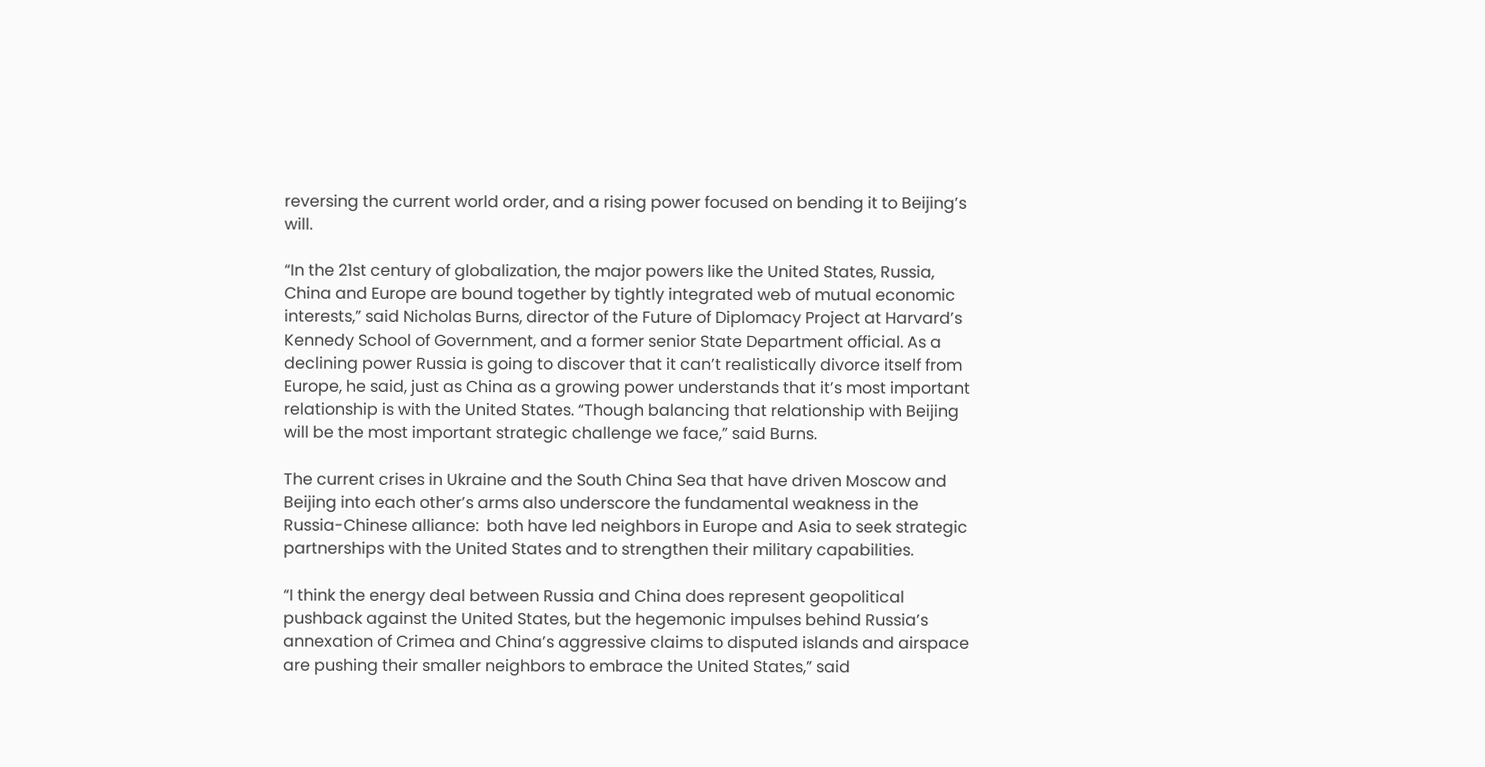reversing the current world order, and a rising power focused on bending it to Beijing’s will.

“In the 21st century of globalization, the major powers like the United States, Russia, China and Europe are bound together by tightly integrated web of mutual economic interests,” said Nicholas Burns, director of the Future of Diplomacy Project at Harvard’s Kennedy School of Government, and a former senior State Department official. As a declining power Russia is going to discover that it can’t realistically divorce itself from Europe, he said, just as China as a growing power understands that it’s most important relationship is with the United States. “Though balancing that relationship with Beijing will be the most important strategic challenge we face,” said Burns.

The current crises in Ukraine and the South China Sea that have driven Moscow and Beijing into each other’s arms also underscore the fundamental weakness in the Russia-Chinese alliance:  both have led neighbors in Europe and Asia to seek strategic partnerships with the United States and to strengthen their military capabilities.

“I think the energy deal between Russia and China does represent geopolitical pushback against the United States, but the hegemonic impulses behind Russia’s annexation of Crimea and China’s aggressive claims to disputed islands and airspace are pushing their smaller neighbors to embrace the United States,” said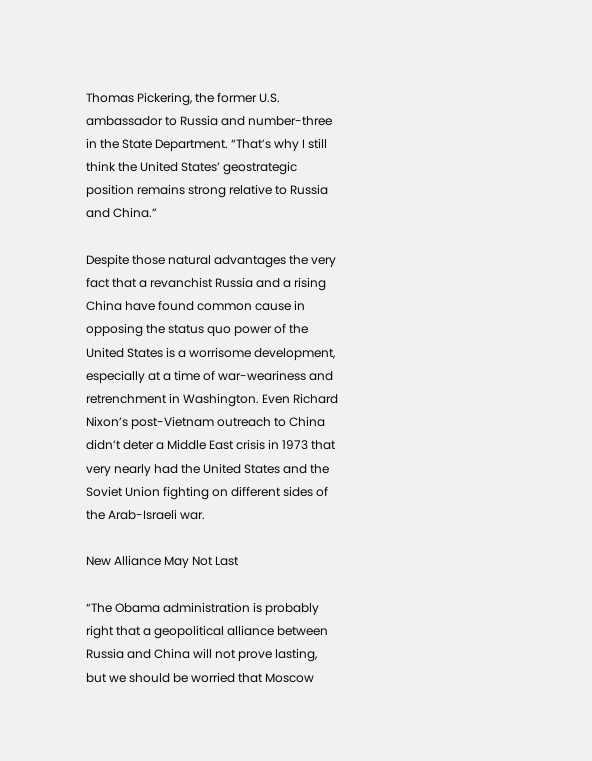Thomas Pickering, the former U.S. ambassador to Russia and number-three in the State Department. “That’s why I still think the United States’ geostrategic position remains strong relative to Russia and China.”

Despite those natural advantages the very fact that a revanchist Russia and a rising China have found common cause in opposing the status quo power of the United States is a worrisome development, especially at a time of war-weariness and retrenchment in Washington. Even Richard Nixon’s post-Vietnam outreach to China didn’t deter a Middle East crisis in 1973 that very nearly had the United States and the Soviet Union fighting on different sides of the Arab-Israeli war.

New Alliance May Not Last

“The Obama administration is probably right that a geopolitical alliance between Russia and China will not prove lasting, but we should be worried that Moscow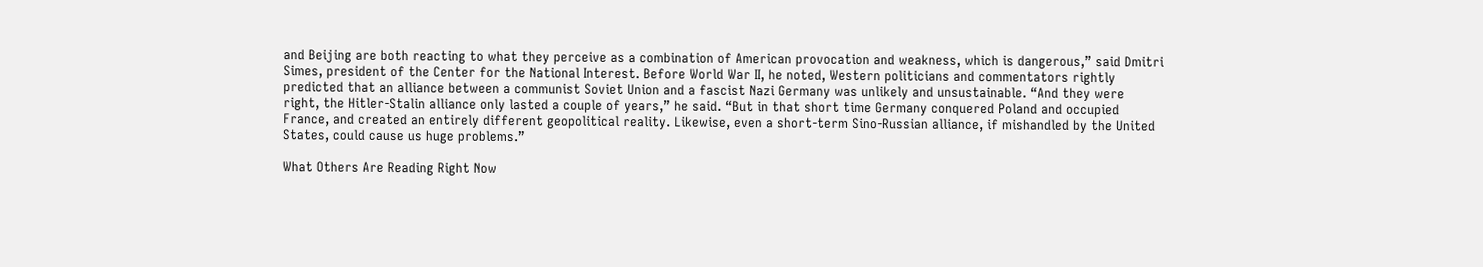and Beijing are both reacting to what they perceive as a combination of American provocation and weakness, which is dangerous,” said Dmitri Simes, president of the Center for the National Interest. Before World War II, he noted, Western politicians and commentators rightly predicted that an alliance between a communist Soviet Union and a fascist Nazi Germany was unlikely and unsustainable. “And they were right, the Hitler-Stalin alliance only lasted a couple of years,” he said. “But in that short time Germany conquered Poland and occupied France, and created an entirely different geopolitical reality. Likewise, even a short-term Sino-Russian alliance, if mishandled by the United States, could cause us huge problems.”

What Others Are Reading Right Now